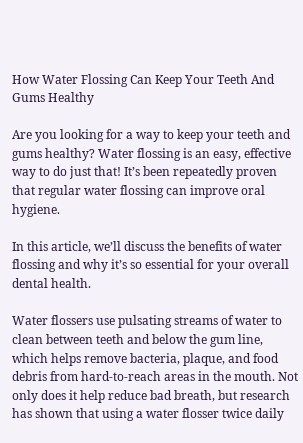How Water Flossing Can Keep Your Teeth And Gums Healthy

Are you looking for a way to keep your teeth and gums healthy? Water flossing is an easy, effective way to do just that! It’s been repeatedly proven that regular water flossing can improve oral hygiene.

In this article, we’ll discuss the benefits of water flossing and why it’s so essential for your overall dental health.

Water flossers use pulsating streams of water to clean between teeth and below the gum line, which helps remove bacteria, plaque, and food debris from hard-to-reach areas in the mouth. Not only does it help reduce bad breath, but research has shown that using a water flosser twice daily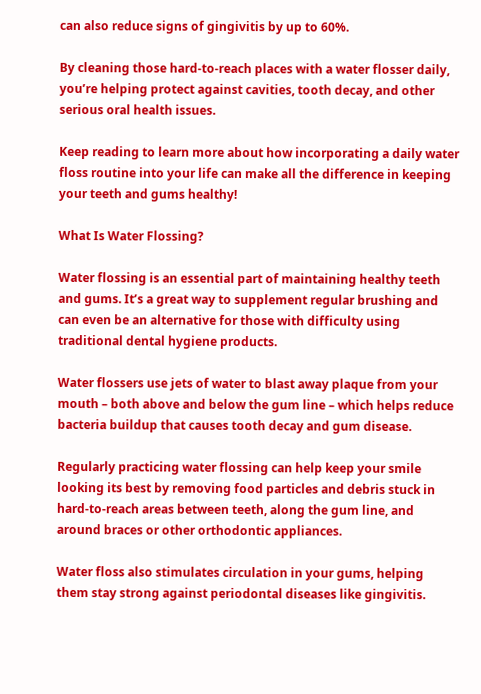can also reduce signs of gingivitis by up to 60%.

By cleaning those hard-to-reach places with a water flosser daily, you’re helping protect against cavities, tooth decay, and other serious oral health issues.

Keep reading to learn more about how incorporating a daily water floss routine into your life can make all the difference in keeping your teeth and gums healthy!

What Is Water Flossing?

Water flossing is an essential part of maintaining healthy teeth and gums. It’s a great way to supplement regular brushing and can even be an alternative for those with difficulty using traditional dental hygiene products.

Water flossers use jets of water to blast away plaque from your mouth – both above and below the gum line – which helps reduce bacteria buildup that causes tooth decay and gum disease.

Regularly practicing water flossing can help keep your smile looking its best by removing food particles and debris stuck in hard-to-reach areas between teeth, along the gum line, and around braces or other orthodontic appliances.

Water floss also stimulates circulation in your gums, helping them stay strong against periodontal diseases like gingivitis.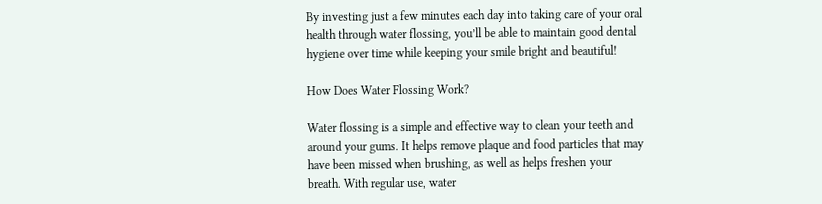By investing just a few minutes each day into taking care of your oral health through water flossing, you’ll be able to maintain good dental hygiene over time while keeping your smile bright and beautiful!

How Does Water Flossing Work?

Water flossing is a simple and effective way to clean your teeth and around your gums. It helps remove plaque and food particles that may have been missed when brushing, as well as helps freshen your breath. With regular use, water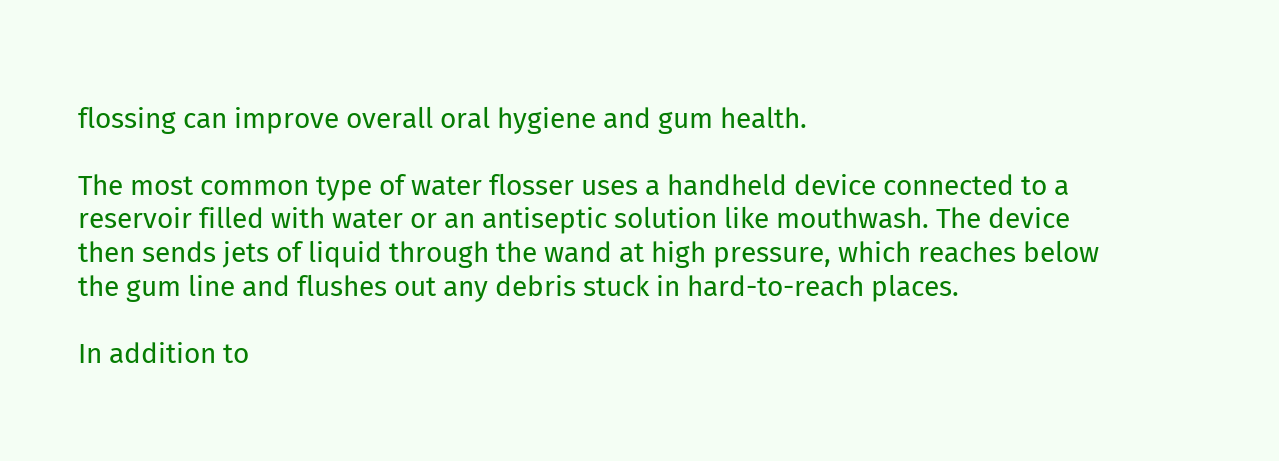flossing can improve overall oral hygiene and gum health.

The most common type of water flosser uses a handheld device connected to a reservoir filled with water or an antiseptic solution like mouthwash. The device then sends jets of liquid through the wand at high pressure, which reaches below the gum line and flushes out any debris stuck in hard-to-reach places.

In addition to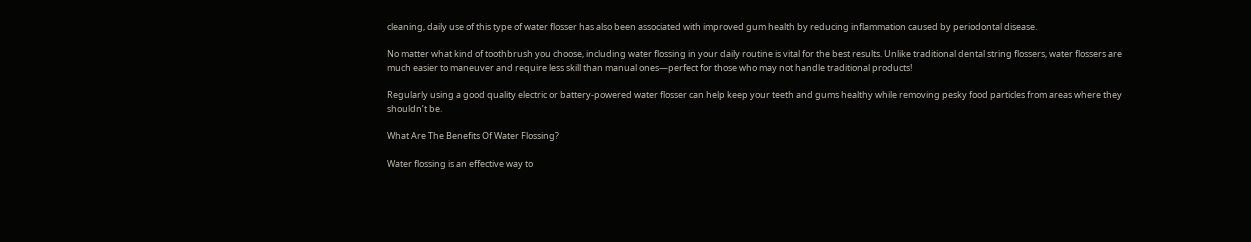cleaning, daily use of this type of water flosser has also been associated with improved gum health by reducing inflammation caused by periodontal disease.

No matter what kind of toothbrush you choose, including water flossing in your daily routine is vital for the best results. Unlike traditional dental string flossers, water flossers are much easier to maneuver and require less skill than manual ones—perfect for those who may not handle traditional products!

Regularly using a good quality electric or battery-powered water flosser can help keep your teeth and gums healthy while removing pesky food particles from areas where they shouldn’t be.

What Are The Benefits Of Water Flossing?

Water flossing is an effective way to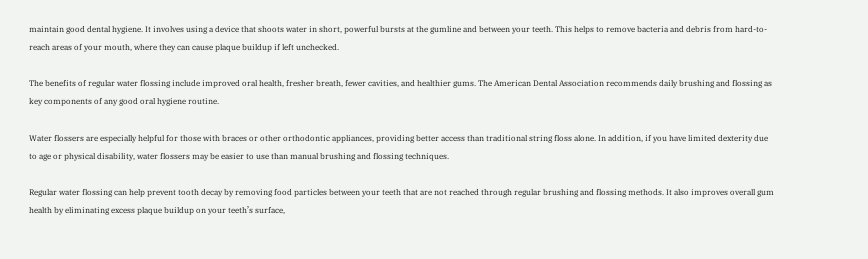maintain good dental hygiene. It involves using a device that shoots water in short, powerful bursts at the gumline and between your teeth. This helps to remove bacteria and debris from hard-to-reach areas of your mouth, where they can cause plaque buildup if left unchecked.

The benefits of regular water flossing include improved oral health, fresher breath, fewer cavities, and healthier gums. The American Dental Association recommends daily brushing and flossing as key components of any good oral hygiene routine.

Water flossers are especially helpful for those with braces or other orthodontic appliances, providing better access than traditional string floss alone. In addition, if you have limited dexterity due to age or physical disability, water flossers may be easier to use than manual brushing and flossing techniques.

Regular water flossing can help prevent tooth decay by removing food particles between your teeth that are not reached through regular brushing and flossing methods. It also improves overall gum health by eliminating excess plaque buildup on your teeth’s surface,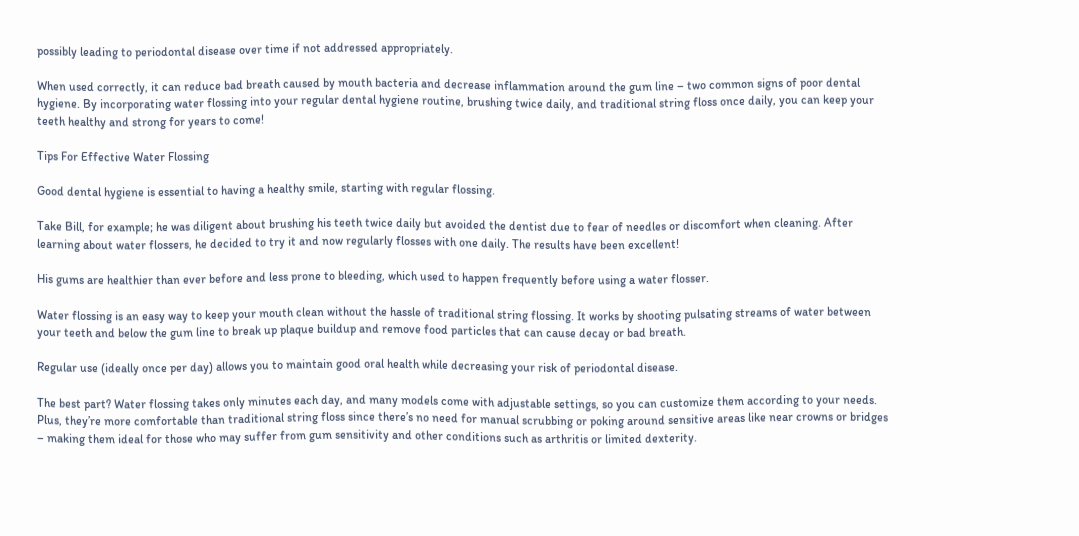possibly leading to periodontal disease over time if not addressed appropriately.

When used correctly, it can reduce bad breath caused by mouth bacteria and decrease inflammation around the gum line – two common signs of poor dental hygiene. By incorporating water flossing into your regular dental hygiene routine, brushing twice daily, and traditional string floss once daily, you can keep your teeth healthy and strong for years to come!

Tips For Effective Water Flossing

Good dental hygiene is essential to having a healthy smile, starting with regular flossing.

Take Bill, for example; he was diligent about brushing his teeth twice daily but avoided the dentist due to fear of needles or discomfort when cleaning. After learning about water flossers, he decided to try it and now regularly flosses with one daily. The results have been excellent!

His gums are healthier than ever before and less prone to bleeding, which used to happen frequently before using a water flosser.

Water flossing is an easy way to keep your mouth clean without the hassle of traditional string flossing. It works by shooting pulsating streams of water between your teeth and below the gum line to break up plaque buildup and remove food particles that can cause decay or bad breath.

Regular use (ideally once per day) allows you to maintain good oral health while decreasing your risk of periodontal disease.

The best part? Water flossing takes only minutes each day, and many models come with adjustable settings, so you can customize them according to your needs. Plus, they’re more comfortable than traditional string floss since there’s no need for manual scrubbing or poking around sensitive areas like near crowns or bridges – making them ideal for those who may suffer from gum sensitivity and other conditions such as arthritis or limited dexterity.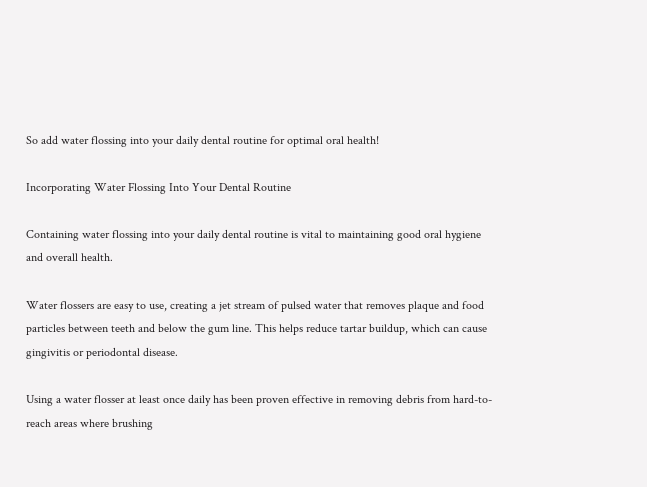So add water flossing into your daily dental routine for optimal oral health!

Incorporating Water Flossing Into Your Dental Routine

Containing water flossing into your daily dental routine is vital to maintaining good oral hygiene and overall health.

Water flossers are easy to use, creating a jet stream of pulsed water that removes plaque and food particles between teeth and below the gum line. This helps reduce tartar buildup, which can cause gingivitis or periodontal disease.

Using a water flosser at least once daily has been proven effective in removing debris from hard-to-reach areas where brushing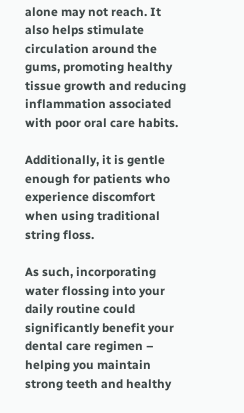alone may not reach. It also helps stimulate circulation around the gums, promoting healthy tissue growth and reducing inflammation associated with poor oral care habits.

Additionally, it is gentle enough for patients who experience discomfort when using traditional string floss.

As such, incorporating water flossing into your daily routine could significantly benefit your dental care regimen – helping you maintain strong teeth and healthy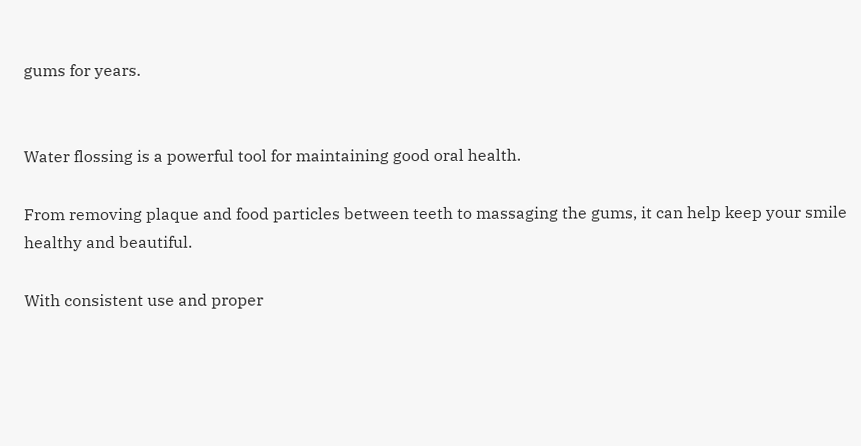gums for years.


Water flossing is a powerful tool for maintaining good oral health.

From removing plaque and food particles between teeth to massaging the gums, it can help keep your smile healthy and beautiful.

With consistent use and proper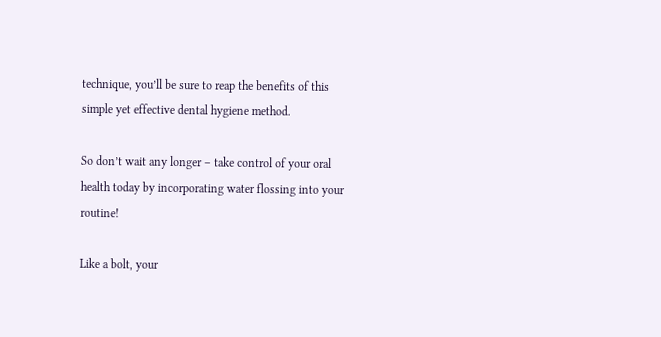technique, you’ll be sure to reap the benefits of this simple yet effective dental hygiene method.

So don’t wait any longer – take control of your oral health today by incorporating water flossing into your routine!

Like a bolt, your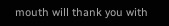mouth will thank you with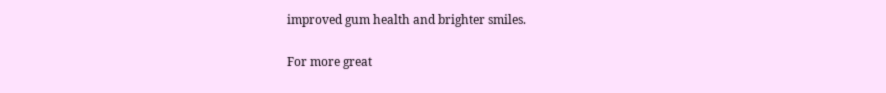improved gum health and brighter smiles.

For more great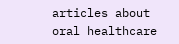articles about oral healthcare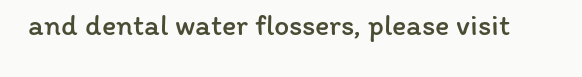and dental water flossers, please visit